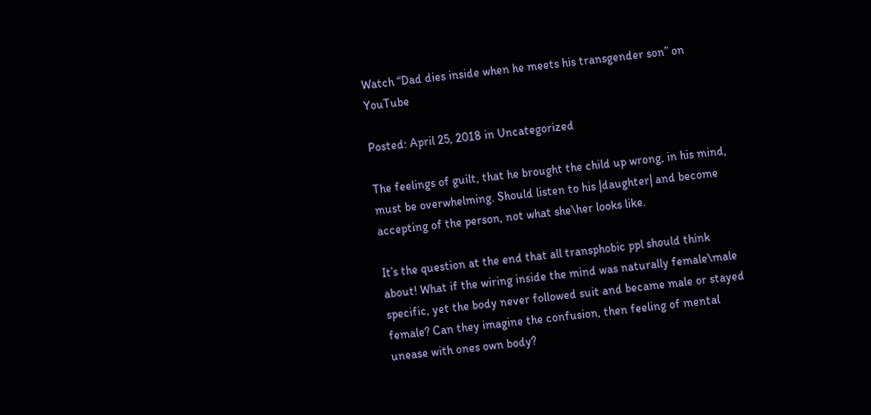Watch “Dad dies inside when he meets his transgender son” on YouTube

Posted: April 25, 2018 in Uncategorized

The feelings of guilt, that he brought the child up wrong, in his mind, must be overwhelming. Should listen to his |daughter| and become accepting of the person, not what she\her looks like.

It’s the question at the end that all transphobic ppl should think about! What if the wiring inside the mind was naturally female\male specific, yet the body never followed suit and became male or stayed female? Can they imagine the confusion, then feeling of mental unease with ones own body?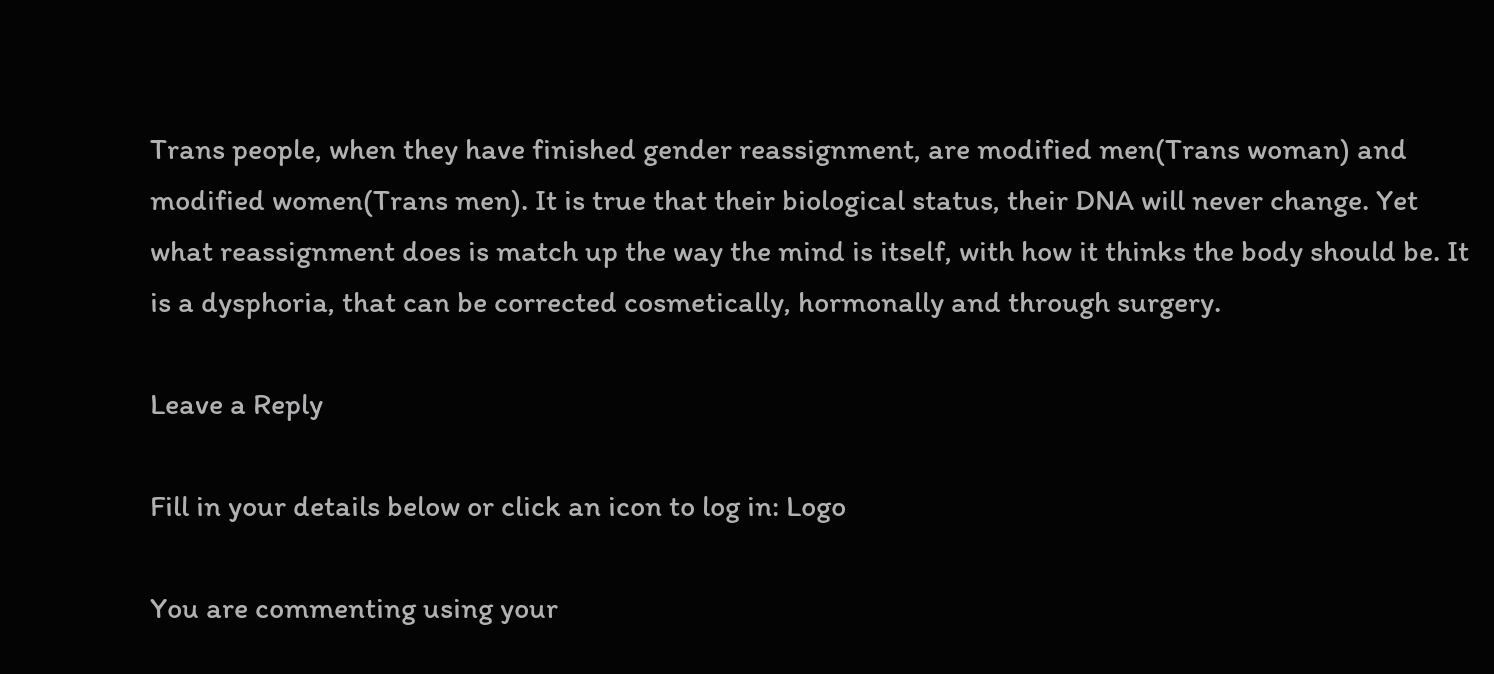Trans people, when they have finished gender reassignment, are modified men(Trans woman) and modified women(Trans men). It is true that their biological status, their DNA will never change. Yet what reassignment does is match up the way the mind is itself, with how it thinks the body should be. It is a dysphoria, that can be corrected cosmetically, hormonally and through surgery.

Leave a Reply

Fill in your details below or click an icon to log in: Logo

You are commenting using your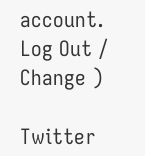account. Log Out /  Change )

Twitter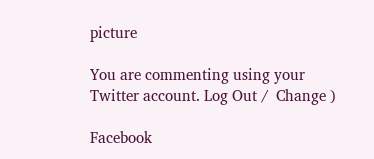picture

You are commenting using your Twitter account. Log Out /  Change )

Facebook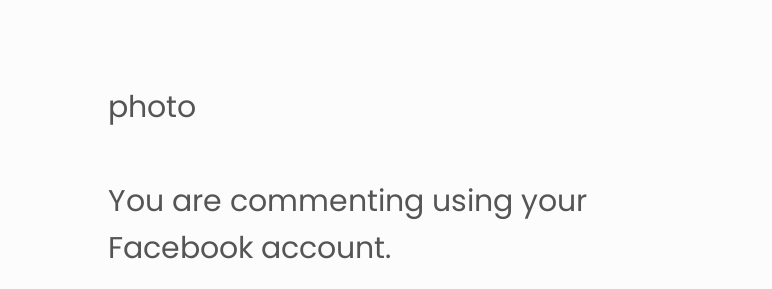photo

You are commenting using your Facebook account.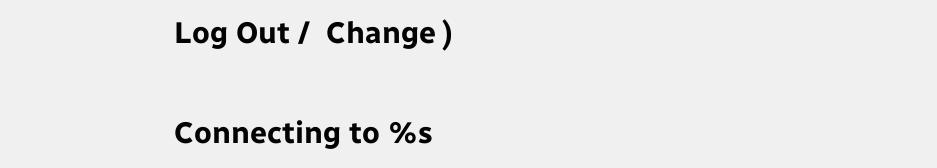Log Out /  Change )

Connecting to %s